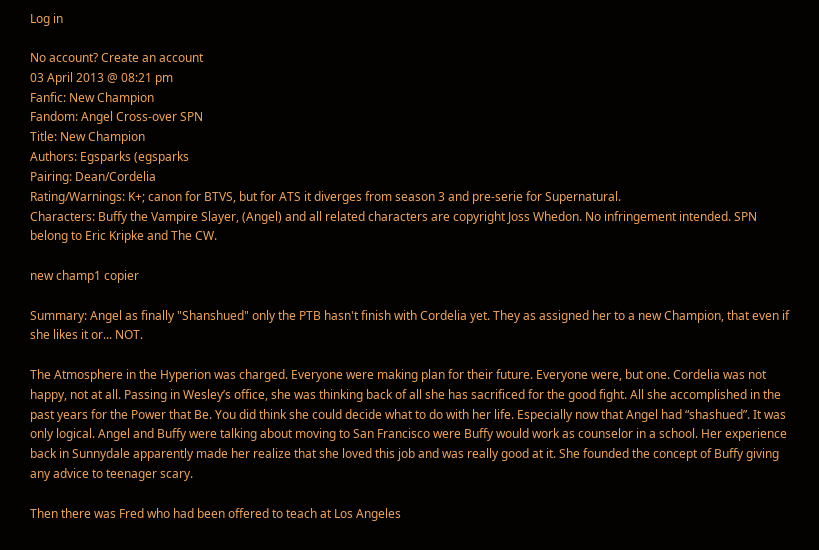Log in

No account? Create an account
03 April 2013 @ 08:21 pm
Fanfic: New Champion
Fandom: Angel Cross-over SPN
Title: New Champion
Authors: Egsparks (egsparks
Pairing: Dean/Cordelia
Rating/Warnings: K+; canon for BTVS, but for ATS it diverges from season 3 and pre-serie for Supernatural.
Characters: Buffy the Vampire Slayer, (Angel) and all related characters are copyright Joss Whedon. No infringement intended. SPN belong to Eric Kripke and The CW.

new champ1 copier

Summary: Angel as finally "Shanshued" only the PTB hasn't finish with Cordelia yet. They as assigned her to a new Champion, that even if she likes it or... NOT.

The Atmosphere in the Hyperion was charged. Everyone were making plan for their future. Everyone were, but one. Cordelia was not happy, not at all. Passing in Wesley’s office, she was thinking back of all she has sacrificed for the good fight. All she accomplished in the past years for the Power that Be. You did think she could decide what to do with her life. Especially now that Angel had “shashued”. It was only logical. Angel and Buffy were talking about moving to San Francisco were Buffy would work as counselor in a school. Her experience back in Sunnydale apparently made her realize that she loved this job and was really good at it. She founded the concept of Buffy giving any advice to teenager scary.

Then there was Fred who had been offered to teach at Los Angeles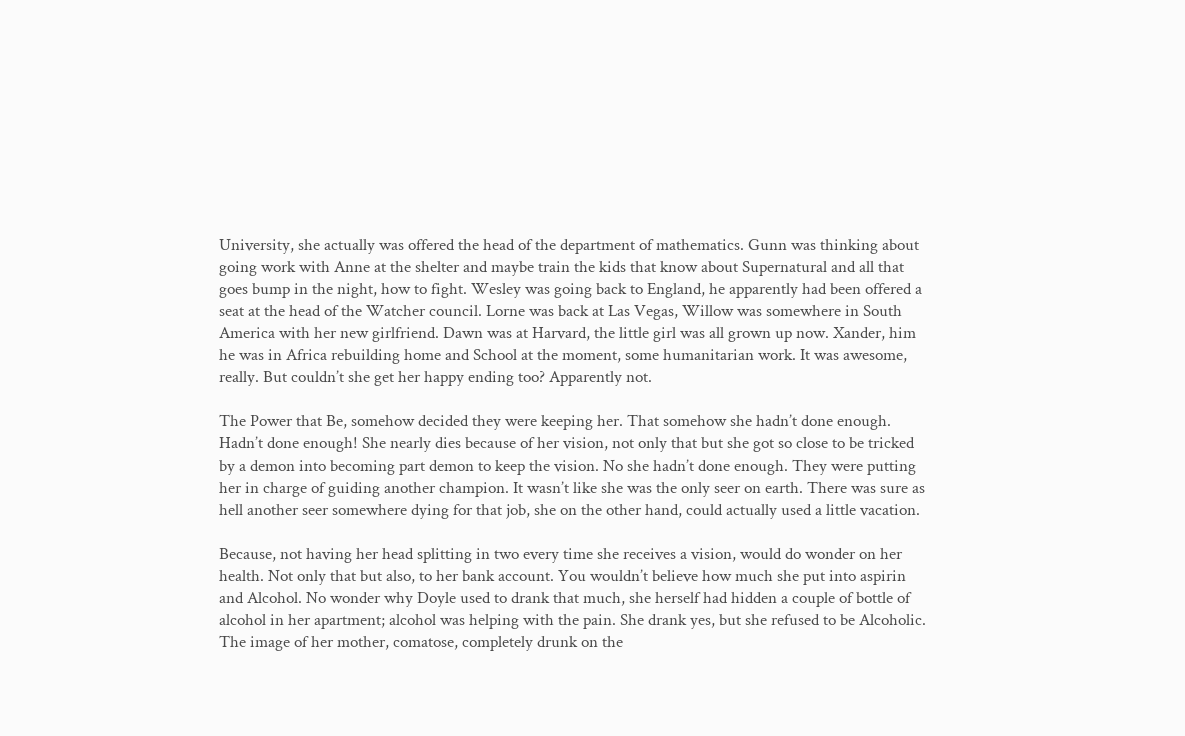University, she actually was offered the head of the department of mathematics. Gunn was thinking about going work with Anne at the shelter and maybe train the kids that know about Supernatural and all that goes bump in the night, how to fight. Wesley was going back to England, he apparently had been offered a seat at the head of the Watcher council. Lorne was back at Las Vegas, Willow was somewhere in South America with her new girlfriend. Dawn was at Harvard, the little girl was all grown up now. Xander, him he was in Africa rebuilding home and School at the moment, some humanitarian work. It was awesome, really. But couldn’t she get her happy ending too? Apparently not.

The Power that Be, somehow decided they were keeping her. That somehow she hadn’t done enough. Hadn’t done enough! She nearly dies because of her vision, not only that but she got so close to be tricked by a demon into becoming part demon to keep the vision. No she hadn’t done enough. They were putting her in charge of guiding another champion. It wasn’t like she was the only seer on earth. There was sure as hell another seer somewhere dying for that job, she on the other hand, could actually used a little vacation.

Because, not having her head splitting in two every time she receives a vision, would do wonder on her health. Not only that but also, to her bank account. You wouldn’t believe how much she put into aspirin and Alcohol. No wonder why Doyle used to drank that much, she herself had hidden a couple of bottle of alcohol in her apartment; alcohol was helping with the pain. She drank yes, but she refused to be Alcoholic. The image of her mother, comatose, completely drunk on the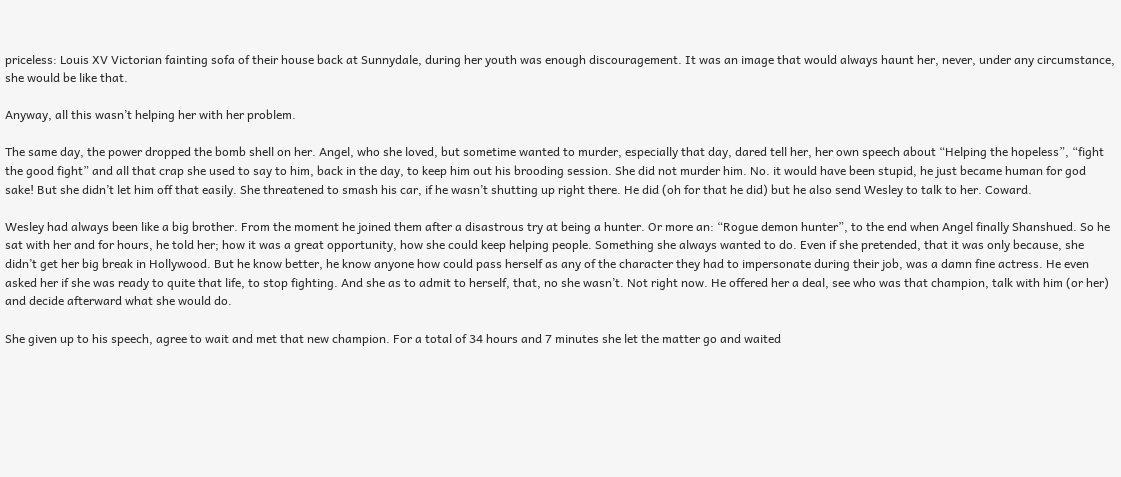priceless: Louis XV Victorian fainting sofa of their house back at Sunnydale, during her youth was enough discouragement. It was an image that would always haunt her, never, under any circumstance, she would be like that.

Anyway, all this wasn’t helping her with her problem.

The same day, the power dropped the bomb shell on her. Angel, who she loved, but sometime wanted to murder, especially that day, dared tell her, her own speech about “Helping the hopeless”, “fight the good fight” and all that crap she used to say to him, back in the day, to keep him out his brooding session. She did not murder him. No. it would have been stupid, he just became human for god sake! But she didn’t let him off that easily. She threatened to smash his car, if he wasn’t shutting up right there. He did (oh for that he did) but he also send Wesley to talk to her. Coward.

Wesley had always been like a big brother. From the moment he joined them after a disastrous try at being a hunter. Or more an: “Rogue demon hunter”, to the end when Angel finally Shanshued. So he sat with her and for hours, he told her; how it was a great opportunity, how she could keep helping people. Something she always wanted to do. Even if she pretended, that it was only because, she didn’t get her big break in Hollywood. But he know better, he know anyone how could pass herself as any of the character they had to impersonate during their job, was a damn fine actress. He even asked her if she was ready to quite that life, to stop fighting. And she as to admit to herself, that, no she wasn’t. Not right now. He offered her a deal, see who was that champion, talk with him (or her) and decide afterward what she would do.

She given up to his speech, agree to wait and met that new champion. For a total of 34 hours and 7 minutes she let the matter go and waited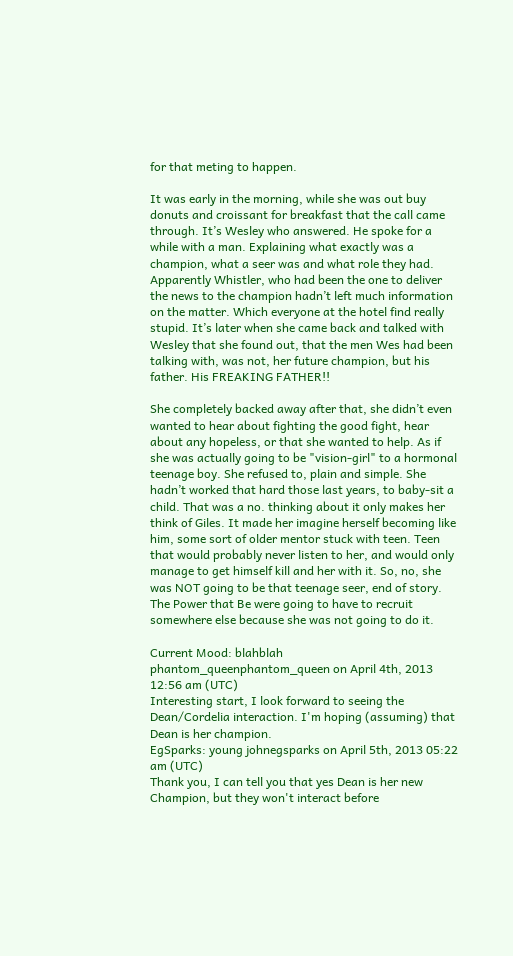for that meting to happen.

It was early in the morning, while she was out buy donuts and croissant for breakfast that the call came through. It’s Wesley who answered. He spoke for a while with a man. Explaining what exactly was a champion, what a seer was and what role they had. Apparently Whistler, who had been the one to deliver the news to the champion hadn’t left much information on the matter. Which everyone at the hotel find really stupid. It’s later when she came back and talked with Wesley that she found out, that the men Wes had been talking with, was not, her future champion, but his father. His FREAKING FATHER!!

She completely backed away after that, she didn’t even wanted to hear about fighting the good fight, hear about any hopeless, or that she wanted to help. As if she was actually going to be "vision-girl" to a hormonal teenage boy. She refused to, plain and simple. She hadn’t worked that hard those last years, to baby-sit a child. That was a no. thinking about it only makes her think of Giles. It made her imagine herself becoming like him, some sort of older mentor stuck with teen. Teen that would probably never listen to her, and would only manage to get himself kill and her with it. So, no, she was NOT going to be that teenage seer, end of story. The Power that Be were going to have to recruit somewhere else because she was not going to do it.

Current Mood: blahblah
phantom_queenphantom_queen on April 4th, 2013 12:56 am (UTC)
Interesting start, I look forward to seeing the Dean/Cordelia interaction. I'm hoping (assuming) that Dean is her champion.
EgSparks: young johnegsparks on April 5th, 2013 05:22 am (UTC)
Thank you, I can tell you that yes Dean is her new Champion, but they won't interact before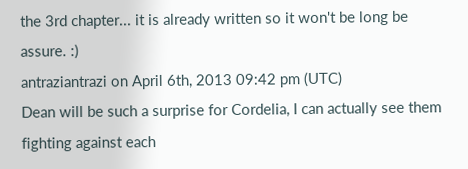the 3rd chapter... it is already written so it won't be long be assure. :)
antraziantrazi on April 6th, 2013 09:42 pm (UTC)
Dean will be such a surprise for Cordelia, I can actually see them fighting against each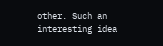other. Such an interesting idea